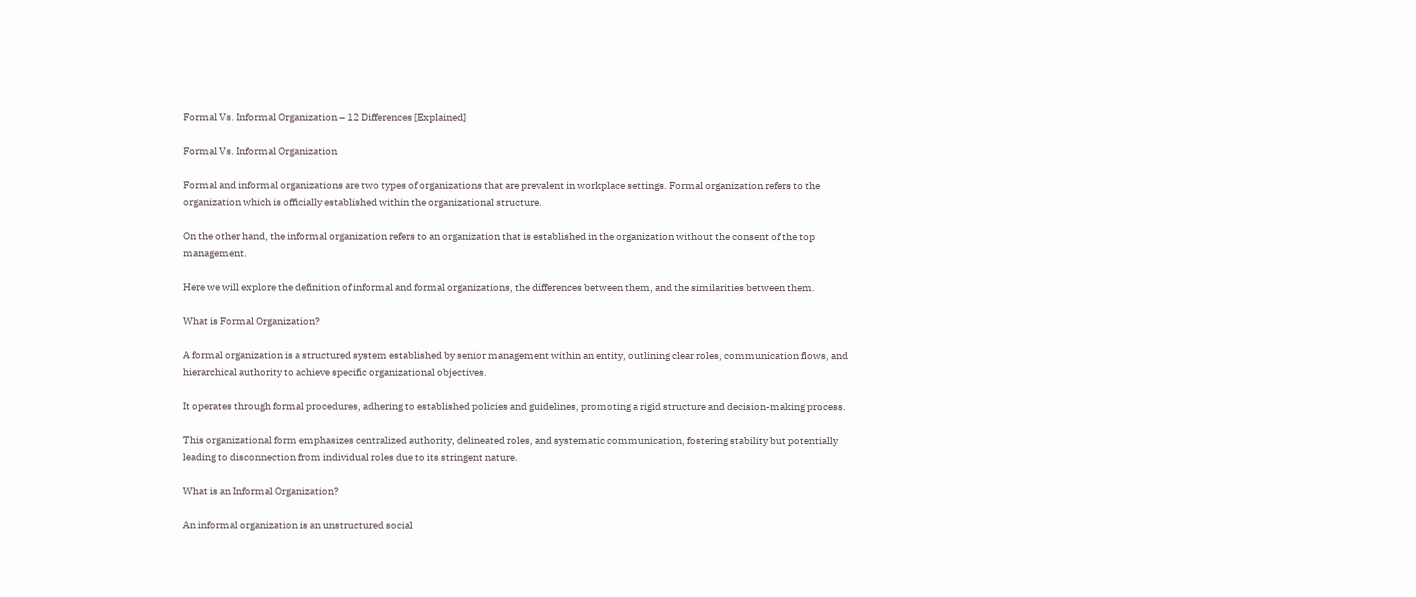Formal Vs. Informal Organization – 12 Differences [Explained]

Formal Vs. Informal Organization

Formal and informal organizations are two types of organizations that are prevalent in workplace settings. Formal organization refers to the organization which is officially established within the organizational structure.

On the other hand, the informal organization refers to an organization that is established in the organization without the consent of the top management.

Here we will explore the definition of informal and formal organizations, the differences between them, and the similarities between them.

What is Formal Organization?

A formal organization is a structured system established by senior management within an entity, outlining clear roles, communication flows, and hierarchical authority to achieve specific organizational objectives.

It operates through formal procedures, adhering to established policies and guidelines, promoting a rigid structure and decision-making process.

This organizational form emphasizes centralized authority, delineated roles, and systematic communication, fostering stability but potentially leading to disconnection from individual roles due to its stringent nature.

What is an Informal Organization?

An informal organization is an unstructured social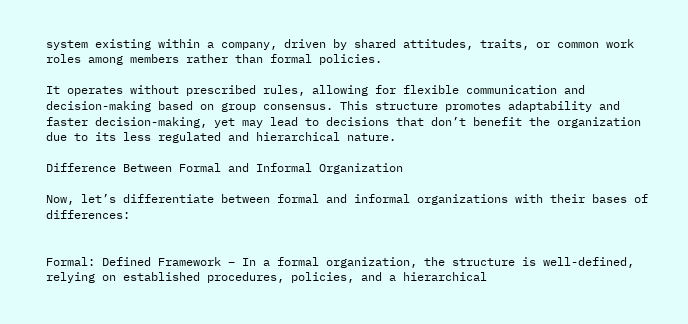system existing within a company, driven by shared attitudes, traits, or common work roles among members rather than formal policies.

It operates without prescribed rules, allowing for flexible communication and decision-making based on group consensus. This structure promotes adaptability and faster decision-making, yet may lead to decisions that don’t benefit the organization due to its less regulated and hierarchical nature.

Difference Between Formal and Informal Organization

Now, let’s differentiate between formal and informal organizations with their bases of differences:


Formal: Defined Framework – In a formal organization, the structure is well-defined, relying on established procedures, policies, and a hierarchical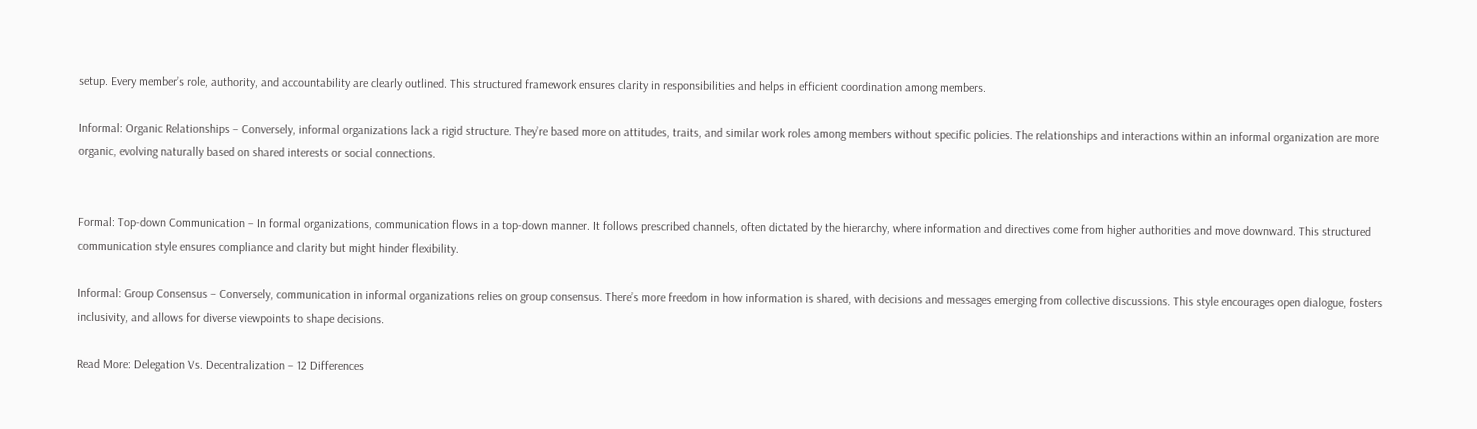setup. Every member’s role, authority, and accountability are clearly outlined. This structured framework ensures clarity in responsibilities and helps in efficient coordination among members.

Informal: Organic Relationships – Conversely, informal organizations lack a rigid structure. They’re based more on attitudes, traits, and similar work roles among members without specific policies. The relationships and interactions within an informal organization are more organic, evolving naturally based on shared interests or social connections.


Formal: Top-down Communication – In formal organizations, communication flows in a top-down manner. It follows prescribed channels, often dictated by the hierarchy, where information and directives come from higher authorities and move downward. This structured communication style ensures compliance and clarity but might hinder flexibility.

Informal: Group Consensus – Conversely, communication in informal organizations relies on group consensus. There’s more freedom in how information is shared, with decisions and messages emerging from collective discussions. This style encourages open dialogue, fosters inclusivity, and allows for diverse viewpoints to shape decisions.

Read More: Delegation Vs. Decentralization – 12 Differences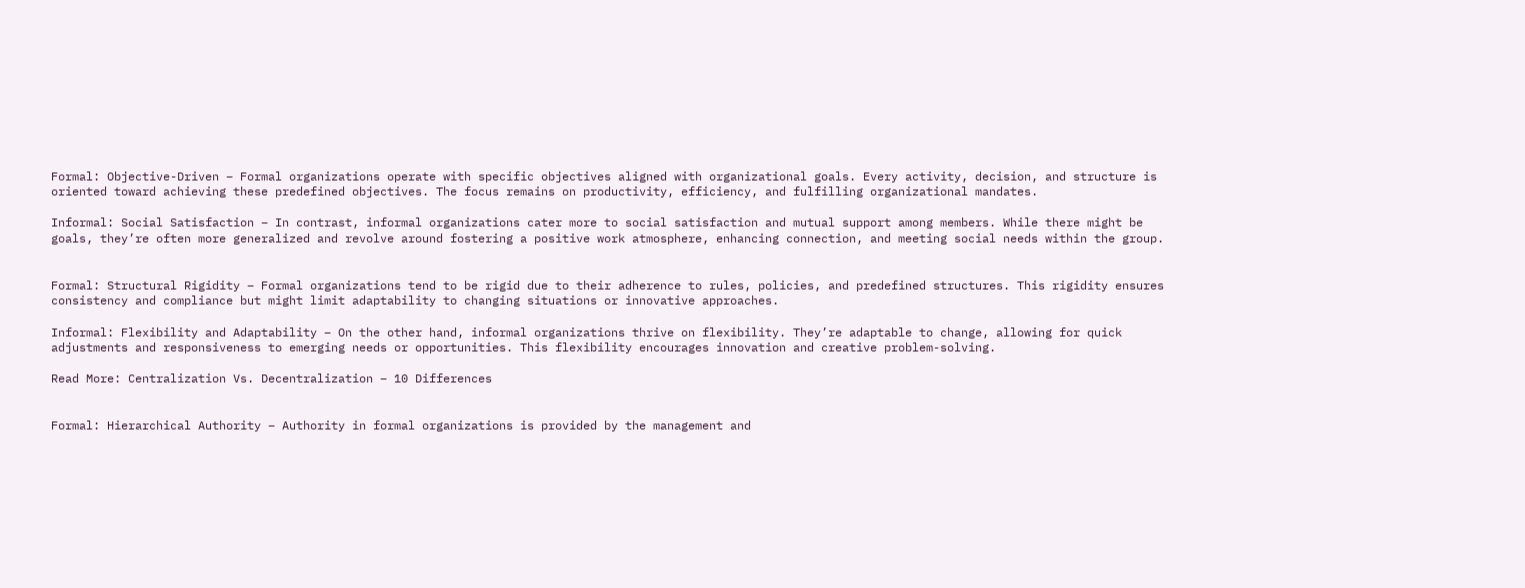Formal: Objective-Driven – Formal organizations operate with specific objectives aligned with organizational goals. Every activity, decision, and structure is oriented toward achieving these predefined objectives. The focus remains on productivity, efficiency, and fulfilling organizational mandates.

Informal: Social Satisfaction – In contrast, informal organizations cater more to social satisfaction and mutual support among members. While there might be goals, they’re often more generalized and revolve around fostering a positive work atmosphere, enhancing connection, and meeting social needs within the group.


Formal: Structural Rigidity – Formal organizations tend to be rigid due to their adherence to rules, policies, and predefined structures. This rigidity ensures consistency and compliance but might limit adaptability to changing situations or innovative approaches.

Informal: Flexibility and Adaptability – On the other hand, informal organizations thrive on flexibility. They’re adaptable to change, allowing for quick adjustments and responsiveness to emerging needs or opportunities. This flexibility encourages innovation and creative problem-solving.

Read More: Centralization Vs. Decentralization – 10 Differences


Formal: Hierarchical Authority – Authority in formal organizations is provided by the management and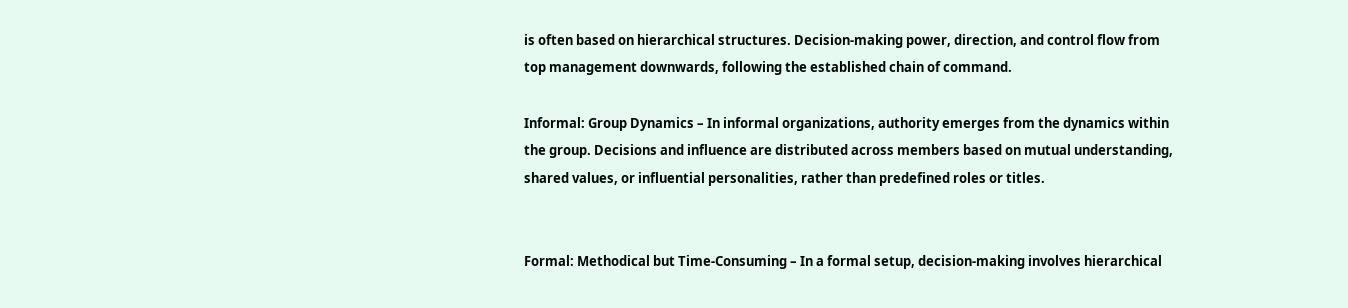is often based on hierarchical structures. Decision-making power, direction, and control flow from top management downwards, following the established chain of command.

Informal: Group Dynamics – In informal organizations, authority emerges from the dynamics within the group. Decisions and influence are distributed across members based on mutual understanding, shared values, or influential personalities, rather than predefined roles or titles.


Formal: Methodical but Time-Consuming – In a formal setup, decision-making involves hierarchical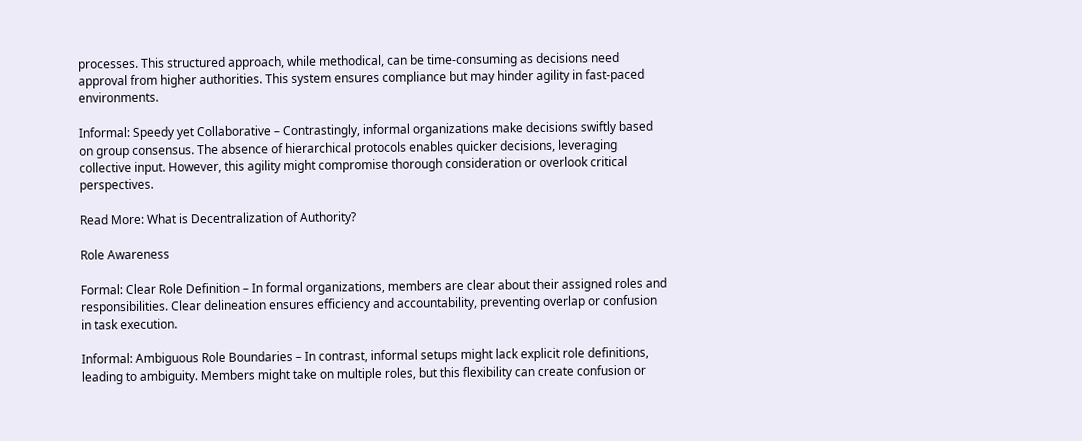processes. This structured approach, while methodical, can be time-consuming as decisions need approval from higher authorities. This system ensures compliance but may hinder agility in fast-paced environments.

Informal: Speedy yet Collaborative – Contrastingly, informal organizations make decisions swiftly based on group consensus. The absence of hierarchical protocols enables quicker decisions, leveraging collective input. However, this agility might compromise thorough consideration or overlook critical perspectives.

Read More: What is Decentralization of Authority?

Role Awareness

Formal: Clear Role Definition – In formal organizations, members are clear about their assigned roles and responsibilities. Clear delineation ensures efficiency and accountability, preventing overlap or confusion in task execution.

Informal: Ambiguous Role Boundaries – In contrast, informal setups might lack explicit role definitions, leading to ambiguity. Members might take on multiple roles, but this flexibility can create confusion or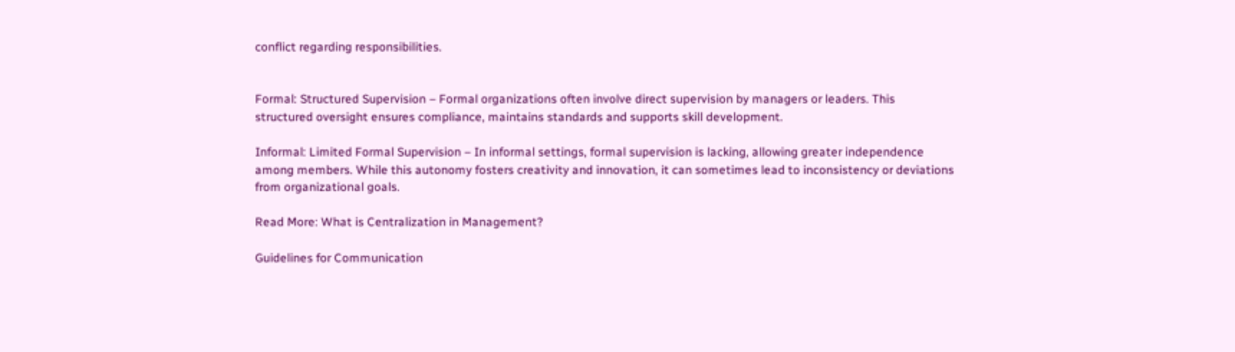conflict regarding responsibilities.


Formal: Structured Supervision – Formal organizations often involve direct supervision by managers or leaders. This structured oversight ensures compliance, maintains standards and supports skill development.

Informal: Limited Formal Supervision – In informal settings, formal supervision is lacking, allowing greater independence among members. While this autonomy fosters creativity and innovation, it can sometimes lead to inconsistency or deviations from organizational goals.

Read More: What is Centralization in Management?

Guidelines for Communication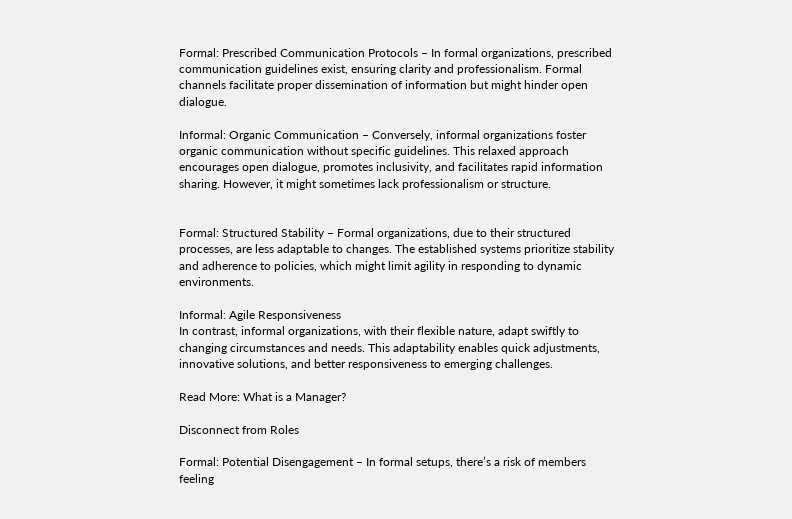Formal: Prescribed Communication Protocols – In formal organizations, prescribed communication guidelines exist, ensuring clarity and professionalism. Formal channels facilitate proper dissemination of information but might hinder open dialogue.

Informal: Organic Communication – Conversely, informal organizations foster organic communication without specific guidelines. This relaxed approach encourages open dialogue, promotes inclusivity, and facilitates rapid information sharing. However, it might sometimes lack professionalism or structure.


Formal: Structured Stability – Formal organizations, due to their structured processes, are less adaptable to changes. The established systems prioritize stability and adherence to policies, which might limit agility in responding to dynamic environments.

Informal: Agile Responsiveness
In contrast, informal organizations, with their flexible nature, adapt swiftly to changing circumstances and needs. This adaptability enables quick adjustments, innovative solutions, and better responsiveness to emerging challenges.

Read More: What is a Manager?

Disconnect from Roles

Formal: Potential Disengagement – In formal setups, there’s a risk of members feeling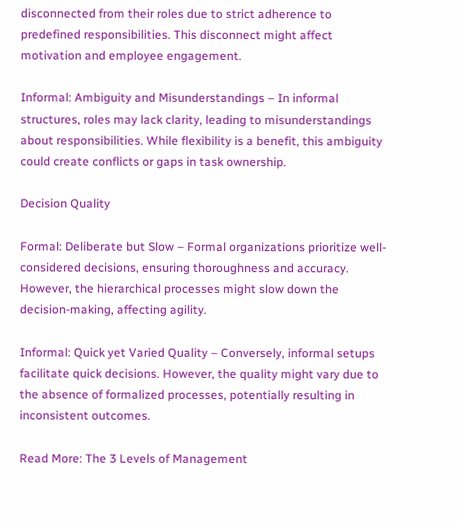disconnected from their roles due to strict adherence to predefined responsibilities. This disconnect might affect motivation and employee engagement.

Informal: Ambiguity and Misunderstandings – In informal structures, roles may lack clarity, leading to misunderstandings about responsibilities. While flexibility is a benefit, this ambiguity could create conflicts or gaps in task ownership.

Decision Quality

Formal: Deliberate but Slow – Formal organizations prioritize well-considered decisions, ensuring thoroughness and accuracy. However, the hierarchical processes might slow down the decision-making, affecting agility.

Informal: Quick yet Varied Quality – Conversely, informal setups facilitate quick decisions. However, the quality might vary due to the absence of formalized processes, potentially resulting in inconsistent outcomes.

Read More: The 3 Levels of Management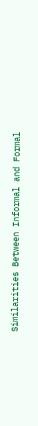Similarities Between Informal and Formal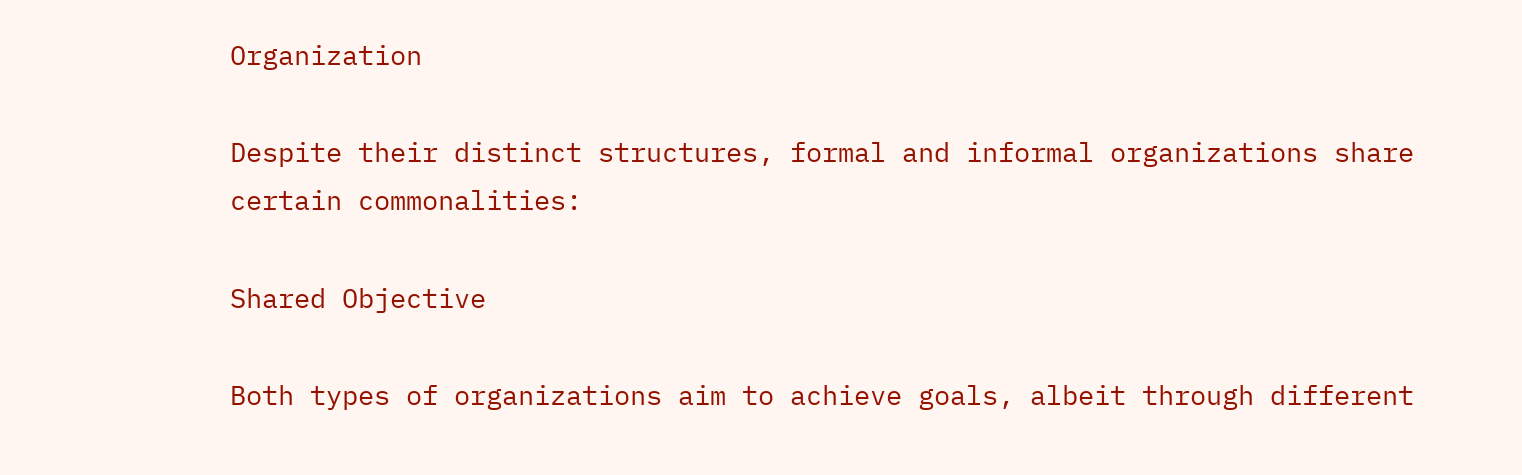Organization

Despite their distinct structures, formal and informal organizations share certain commonalities:

Shared Objective

Both types of organizations aim to achieve goals, albeit through different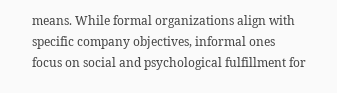means. While formal organizations align with specific company objectives, informal ones focus on social and psychological fulfillment for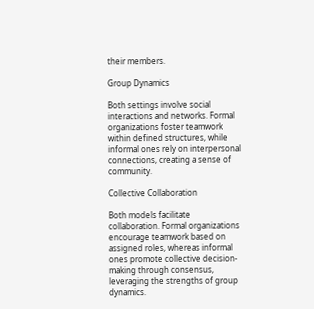their members.

Group Dynamics

Both settings involve social interactions and networks. Formal organizations foster teamwork within defined structures, while informal ones rely on interpersonal connections, creating a sense of community.

Collective Collaboration

Both models facilitate collaboration. Formal organizations encourage teamwork based on assigned roles, whereas informal ones promote collective decision-making through consensus, leveraging the strengths of group dynamics.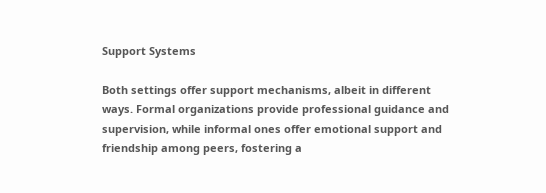Support Systems

Both settings offer support mechanisms, albeit in different ways. Formal organizations provide professional guidance and supervision, while informal ones offer emotional support and friendship among peers, fostering a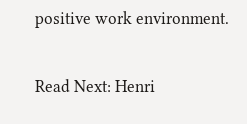positive work environment.

Read Next: Henri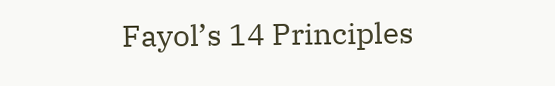Fayol’s 14 Principles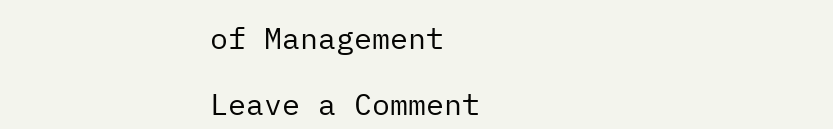of Management

Leave a Comment